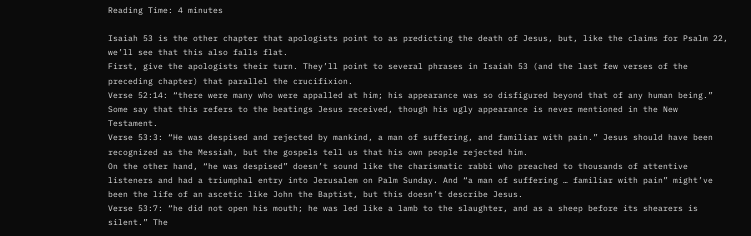Reading Time: 4 minutes

Isaiah 53 is the other chapter that apologists point to as predicting the death of Jesus, but, like the claims for Psalm 22, we’ll see that this also falls flat.
First, give the apologists their turn. They’ll point to several phrases in Isaiah 53 (and the last few verses of the preceding chapter) that parallel the crucifixion.
Verse 52:14: “there were many who were appalled at him; his appearance was so disfigured beyond that of any human being.” Some say that this refers to the beatings Jesus received, though his ugly appearance is never mentioned in the New Testament.
Verse 53:3: “He was despised and rejected by mankind, a man of suffering, and familiar with pain.” Jesus should have been recognized as the Messiah, but the gospels tell us that his own people rejected him.
On the other hand, “he was despised” doesn’t sound like the charismatic rabbi who preached to thousands of attentive listeners and had a triumphal entry into Jerusalem on Palm Sunday. And “a man of suffering … familiar with pain” might’ve been the life of an ascetic like John the Baptist, but this doesn’t describe Jesus.
Verse 53:7: “he did not open his mouth; he was led like a lamb to the slaughter, and as a sheep before its shearers is silent.” The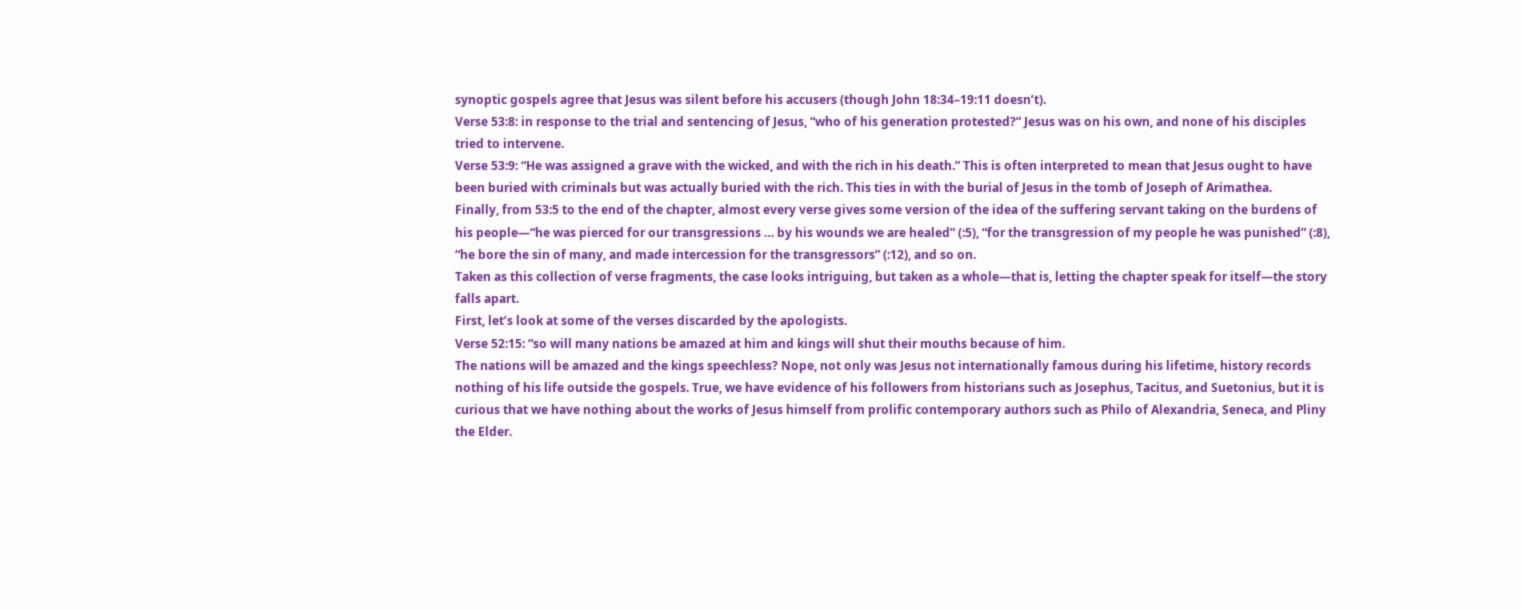synoptic gospels agree that Jesus was silent before his accusers (though John 18:34–19:11 doesn’t).
Verse 53:8: in response to the trial and sentencing of Jesus, “who of his generation protested?” Jesus was on his own, and none of his disciples tried to intervene.
Verse 53:9: “He was assigned a grave with the wicked, and with the rich in his death.” This is often interpreted to mean that Jesus ought to have been buried with criminals but was actually buried with the rich. This ties in with the burial of Jesus in the tomb of Joseph of Arimathea.
Finally, from 53:5 to the end of the chapter, almost every verse gives some version of the idea of the suffering servant taking on the burdens of his people—“he was pierced for our transgressions … by his wounds we are healed” (:5), “for the transgression of my people he was punished” (:8), “he bore the sin of many, and made intercession for the transgressors” (:12), and so on.
Taken as this collection of verse fragments, the case looks intriguing, but taken as a whole—that is, letting the chapter speak for itself—the story falls apart.
First, let’s look at some of the verses discarded by the apologists.
Verse 52:15: “so will many nations be amazed at him and kings will shut their mouths because of him.
The nations will be amazed and the kings speechless? Nope, not only was Jesus not internationally famous during his lifetime, history records nothing of his life outside the gospels. True, we have evidence of his followers from historians such as Josephus, Tacitus, and Suetonius, but it is curious that we have nothing about the works of Jesus himself from prolific contemporary authors such as Philo of Alexandria, Seneca, and Pliny the Elder.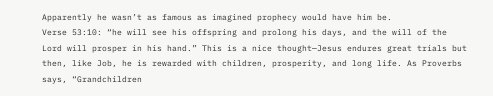Apparently he wasn’t as famous as imagined prophecy would have him be.
Verse 53:10: “he will see his offspring and prolong his days, and the will of the Lord will prosper in his hand.” This is a nice thought—Jesus endures great trials but then, like Job, he is rewarded with children, prosperity, and long life. As Proverbs says, “Grandchildren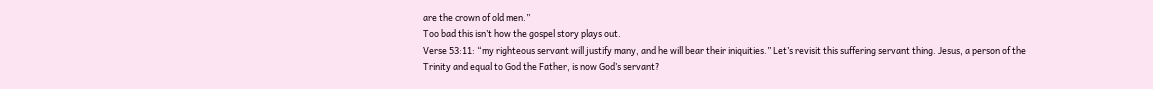are the crown of old men.”
Too bad this isn’t how the gospel story plays out.
Verse 53:11: “my righteous servant will justify many, and he will bear their iniquities.” Let’s revisit this suffering servant thing. Jesus, a person of the Trinity and equal to God the Father, is now God’s servant?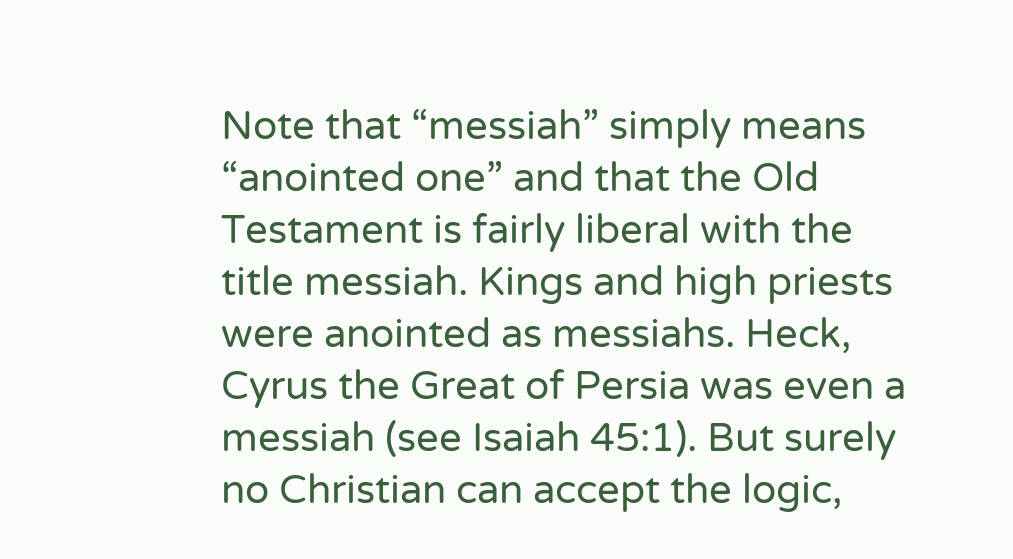Note that “messiah” simply means “anointed one” and that the Old Testament is fairly liberal with the title messiah. Kings and high priests were anointed as messiahs. Heck, Cyrus the Great of Persia was even a messiah (see Isaiah 45:1). But surely no Christian can accept the logic,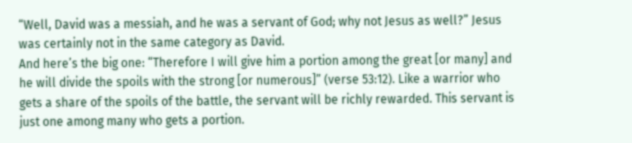“Well, David was a messiah, and he was a servant of God; why not Jesus as well?” Jesus was certainly not in the same category as David.
And here’s the big one: “Therefore I will give him a portion among the great [or many] and he will divide the spoils with the strong [or numerous]” (verse 53:12). Like a warrior who gets a share of the spoils of the battle, the servant will be richly rewarded. This servant is just one among many who gets a portion.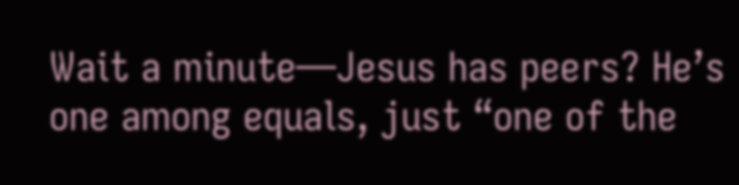Wait a minute—Jesus has peers? He’s one among equals, just “one of the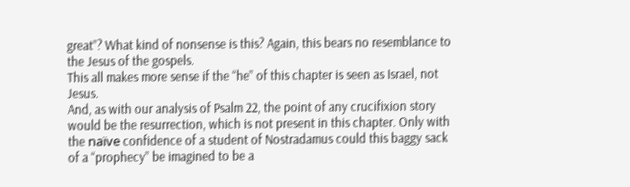great”? What kind of nonsense is this? Again, this bears no resemblance to the Jesus of the gospels.
This all makes more sense if the “he” of this chapter is seen as Israel, not Jesus.
And, as with our analysis of Psalm 22, the point of any crucifixion story would be the resurrection, which is not present in this chapter. Only with the naïve confidence of a student of Nostradamus could this baggy sack of a “prophecy” be imagined to be a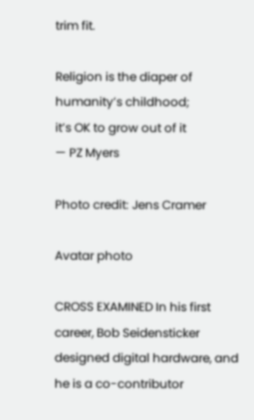trim fit.

Religion is the diaper of humanity’s childhood;
it’s OK to grow out of it
— PZ Myers

Photo credit: Jens Cramer

Avatar photo

CROSS EXAMINED In his first career, Bob Seidensticker designed digital hardware, and he is a co-contributor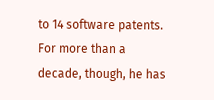to 14 software patents. For more than a decade, though, he has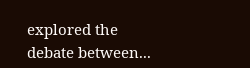explored the debate between...